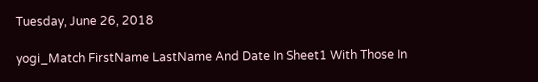Tuesday, June 26, 2018

yogi_Match FirstName LastName And Date In Sheet1 With Those In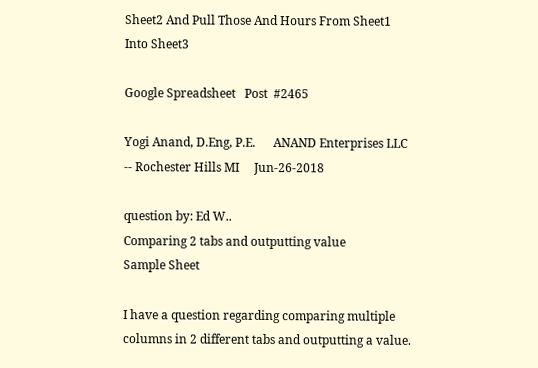Sheet2 And Pull Those And Hours From Sheet1 Into Sheet3

Google Spreadsheet   Post  #2465

Yogi Anand, D.Eng, P.E.      ANAND Enterprises LLC -- Rochester Hills MI     Jun-26-2018

question by: Ed W..
Comparing 2 tabs and outputting value
Sample Sheet

I have a question regarding comparing multiple columns in 2 different tabs and outputting a value.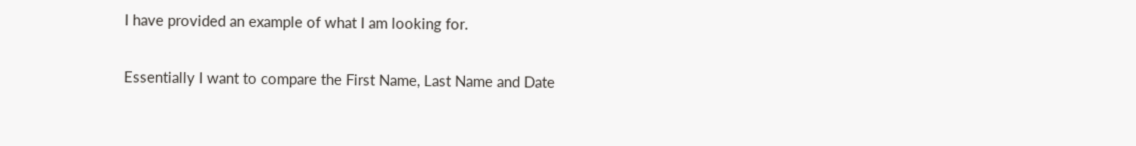I have provided an example of what I am looking for.

Essentially I want to compare the First Name, Last Name and Date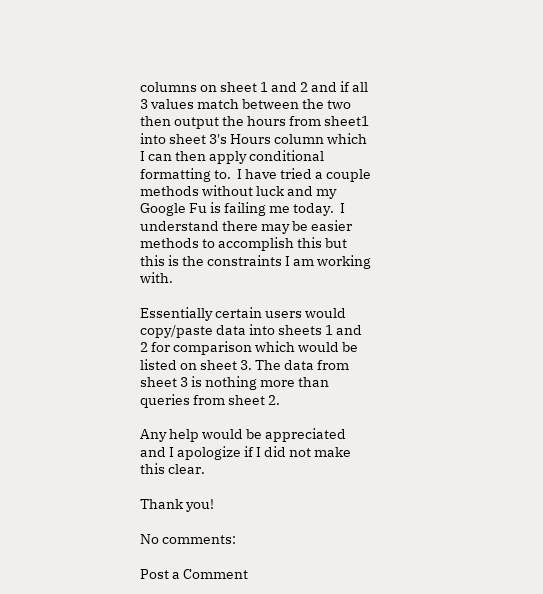columns on sheet 1 and 2 and if all 3 values match between the two then output the hours from sheet1 into sheet 3's Hours column which I can then apply conditional formatting to.  I have tried a couple methods without luck and my Google Fu is failing me today.  I understand there may be easier methods to accomplish this but this is the constraints I am working with.

Essentially certain users would copy/paste data into sheets 1 and 2 for comparison which would be listed on sheet 3. The data from sheet 3 is nothing more than queries from sheet 2.

Any help would be appreciated and I apologize if I did not make this clear.

Thank you!

No comments:

Post a Comment